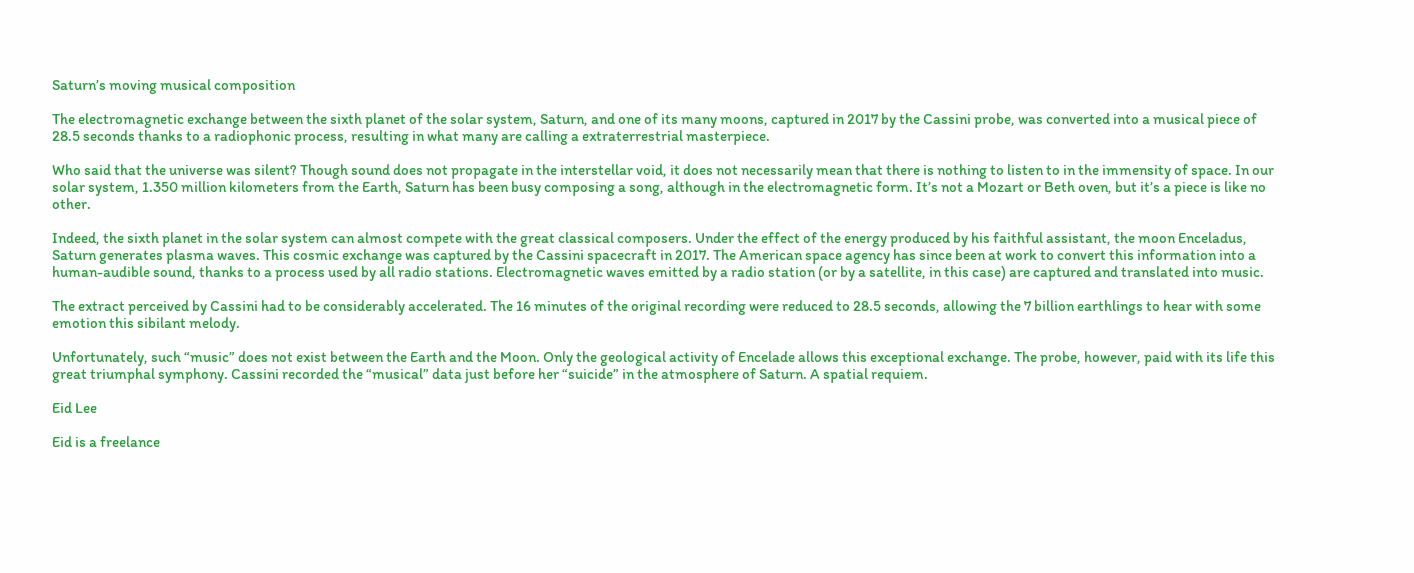Saturn’s moving musical composition

The electromagnetic exchange between the sixth planet of the solar system, Saturn, and one of its many moons, captured in 2017 by the Cassini probe, was converted into a musical piece of 28.5 seconds thanks to a radiophonic process, resulting in what many are calling a extraterrestrial masterpiece.

Who said that the universe was silent? Though sound does not propagate in the interstellar void, it does not necessarily mean that there is nothing to listen to in the immensity of space. In our solar system, 1.350 million kilometers from the Earth, Saturn has been busy composing a song, although in the electromagnetic form. It’s not a Mozart or Beth oven, but it’s a piece is like no other.

Indeed, the sixth planet in the solar system can almost compete with the great classical composers. Under the effect of the energy produced by his faithful assistant, the moon Enceladus, Saturn generates plasma waves. This cosmic exchange was captured by the Cassini spacecraft in 2017. The American space agency has since been at work to convert this information into a human-audible sound, thanks to a process used by all radio stations. Electromagnetic waves emitted by a radio station (or by a satellite, in this case) are captured and translated into music.

The extract perceived by Cassini had to be considerably accelerated. The 16 minutes of the original recording were reduced to 28.5 seconds, allowing the 7 billion earthlings to hear with some emotion this sibilant melody.

Unfortunately, such “music” does not exist between the Earth and the Moon. Only the geological activity of Encelade allows this exceptional exchange. The probe, however, paid with its life this great triumphal symphony. Cassini recorded the “musical” data just before her “suicide” in the atmosphere of Saturn. A spatial requiem.

Eid Lee

Eid is a freelance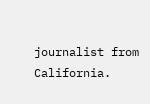journalist from California.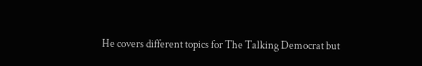He covers different topics for The Talking Democrat but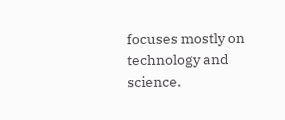focuses mostly on technology and science.